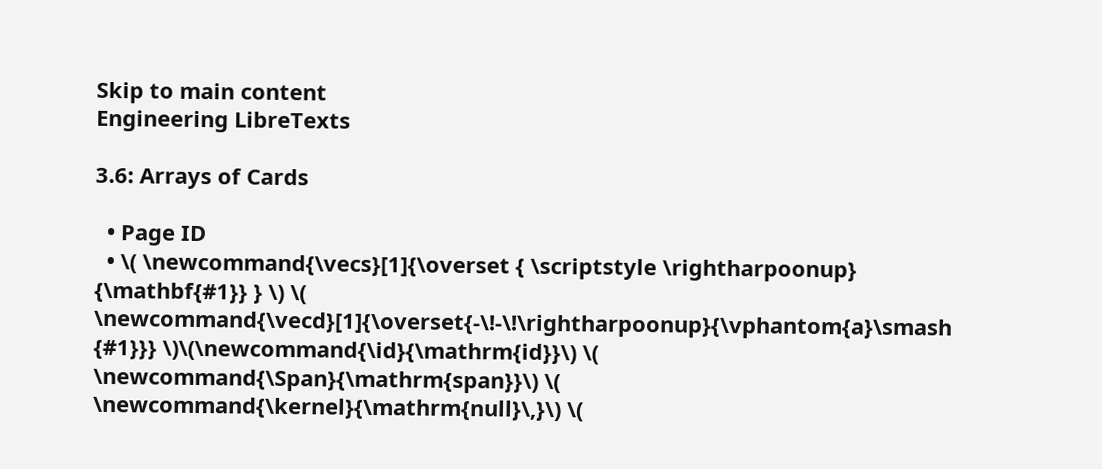Skip to main content
Engineering LibreTexts

3.6: Arrays of Cards

  • Page ID
  • \( \newcommand{\vecs}[1]{\overset { \scriptstyle \rightharpoonup} {\mathbf{#1}} } \) \( \newcommand{\vecd}[1]{\overset{-\!-\!\rightharpoonup}{\vphantom{a}\smash {#1}}} \)\(\newcommand{\id}{\mathrm{id}}\) \( \newcommand{\Span}{\mathrm{span}}\) \( \newcommand{\kernel}{\mathrm{null}\,}\) \(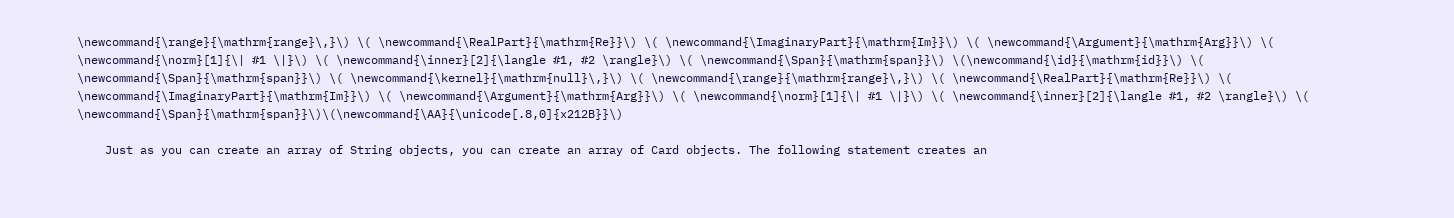\newcommand{\range}{\mathrm{range}\,}\) \( \newcommand{\RealPart}{\mathrm{Re}}\) \( \newcommand{\ImaginaryPart}{\mathrm{Im}}\) \( \newcommand{\Argument}{\mathrm{Arg}}\) \( \newcommand{\norm}[1]{\| #1 \|}\) \( \newcommand{\inner}[2]{\langle #1, #2 \rangle}\) \( \newcommand{\Span}{\mathrm{span}}\) \(\newcommand{\id}{\mathrm{id}}\) \( \newcommand{\Span}{\mathrm{span}}\) \( \newcommand{\kernel}{\mathrm{null}\,}\) \( \newcommand{\range}{\mathrm{range}\,}\) \( \newcommand{\RealPart}{\mathrm{Re}}\) \( \newcommand{\ImaginaryPart}{\mathrm{Im}}\) \( \newcommand{\Argument}{\mathrm{Arg}}\) \( \newcommand{\norm}[1]{\| #1 \|}\) \( \newcommand{\inner}[2]{\langle #1, #2 \rangle}\) \( \newcommand{\Span}{\mathrm{span}}\)\(\newcommand{\AA}{\unicode[.8,0]{x212B}}\)

    Just as you can create an array of String objects, you can create an array of Card objects. The following statement creates an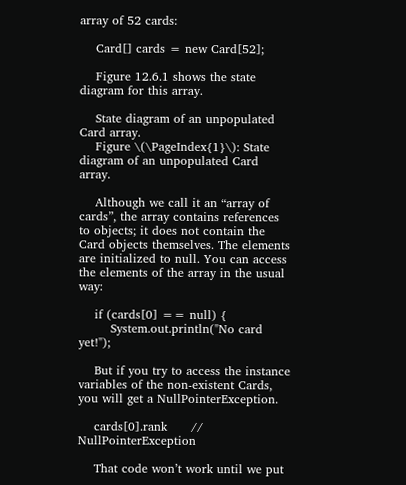array of 52 cards:

    Card[] cards = new Card[52];

    Figure 12.6.1 shows the state diagram for this array.

    State diagram of an unpopulated Card array.
    Figure \(\PageIndex{1}\): State diagram of an unpopulated Card array.

    Although we call it an “array of cards”, the array contains references to objects; it does not contain the Card objects themselves. The elements are initialized to null. You can access the elements of the array in the usual way:

    if (cards[0] == null) {
        System.out.println("No card yet!");

    But if you try to access the instance variables of the non-existent Cards, you will get a NullPointerException.

    cards[0].rank      // NullPointerException

    That code won’t work until we put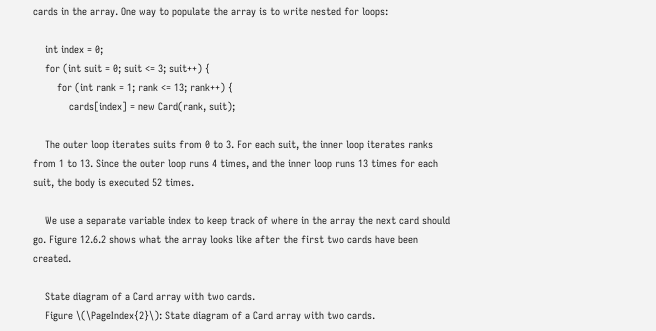cards in the array. One way to populate the array is to write nested for loops:

    int index = 0;
    for (int suit = 0; suit <= 3; suit++) {
        for (int rank = 1; rank <= 13; rank++) {
            cards[index] = new Card(rank, suit);

    The outer loop iterates suits from 0 to 3. For each suit, the inner loop iterates ranks from 1 to 13. Since the outer loop runs 4 times, and the inner loop runs 13 times for each suit, the body is executed 52 times.

    We use a separate variable index to keep track of where in the array the next card should go. Figure 12.6.2 shows what the array looks like after the first two cards have been created.

    State diagram of a Card array with two cards.
    Figure \(\PageIndex{2}\): State diagram of a Card array with two cards.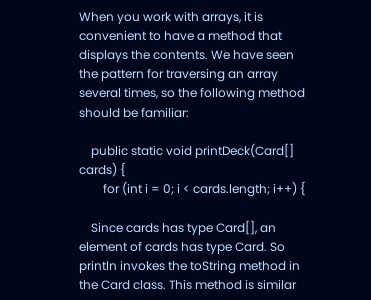When you work with arrays, it is convenient to have a method that displays the contents. We have seen the pattern for traversing an array several times, so the following method should be familiar:

    public static void printDeck(Card[] cards) {
        for (int i = 0; i < cards.length; i++) {

    Since cards has type Card[], an element of cards has type Card. So println invokes the toString method in the Card class. This method is similar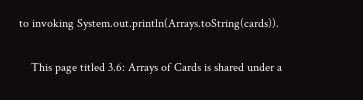to invoking System.out.println(Arrays.toString(cards)).

    This page titled 3.6: Arrays of Cards is shared under a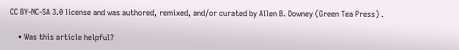CC BY-NC-SA 3.0 license and was authored, remixed, and/or curated by Allen B. Downey (Green Tea Press) .

    • Was this article helpful?